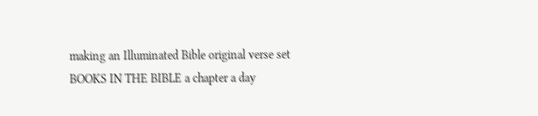making an Illuminated Bible original verse set
BOOKS IN THE BIBLE a chapter a day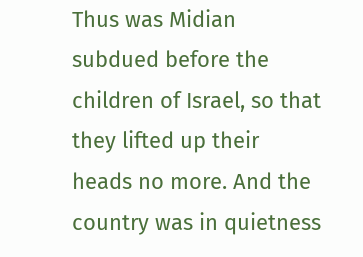Thus was Midian subdued before the children of Israel, so that they lifted up their heads no more. And the country was in quietness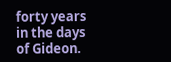forty years in the days of Gideon.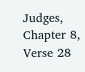Judges, Chapter 8, Verse 28